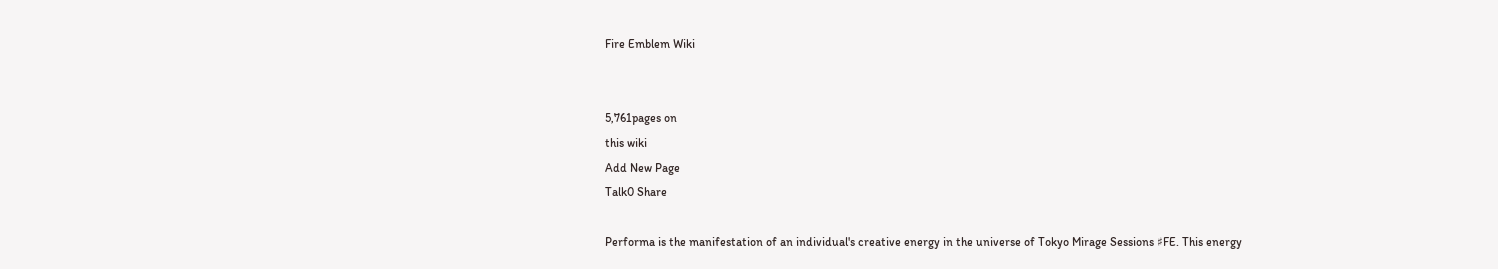Fire Emblem Wiki


5,761pages on
this wiki
Add New Page
Talk0 Share

Performa is the manifestation of an individual's creative energy in the universe of Tokyo Mirage Sessions ♯FE. This energy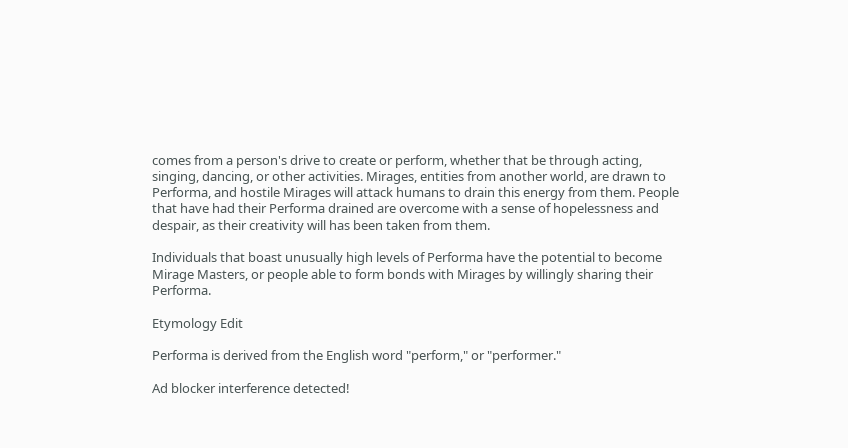comes from a person's drive to create or perform, whether that be through acting, singing, dancing, or other activities. Mirages, entities from another world, are drawn to Performa, and hostile Mirages will attack humans to drain this energy from them. People that have had their Performa drained are overcome with a sense of hopelessness and despair, as their creativity will has been taken from them.

Individuals that boast unusually high levels of Performa have the potential to become Mirage Masters, or people able to form bonds with Mirages by willingly sharing their Performa.

Etymology Edit

Performa is derived from the English word "perform," or "performer."

Ad blocker interference detected!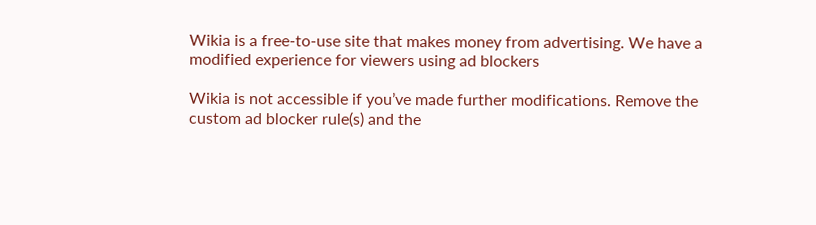Wikia is a free-to-use site that makes money from advertising. We have a modified experience for viewers using ad blockers

Wikia is not accessible if you’ve made further modifications. Remove the custom ad blocker rule(s) and the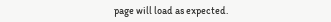page will load as expected.